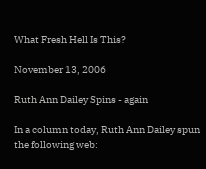What Fresh Hell Is This?

November 13, 2006

Ruth Ann Dailey Spins - again

In a column today, Ruth Ann Dailey spun the following web: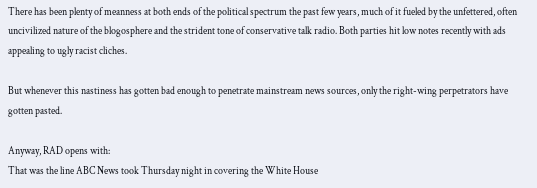There has been plenty of meanness at both ends of the political spectrum the past few years, much of it fueled by the unfettered, often uncivilized nature of the blogosphere and the strident tone of conservative talk radio. Both parties hit low notes recently with ads appealing to ugly racist cliches.

But whenever this nastiness has gotten bad enough to penetrate mainstream news sources, only the right-wing perpetrators have gotten pasted.

Anyway, RAD opens with:
That was the line ABC News took Thursday night in covering the White House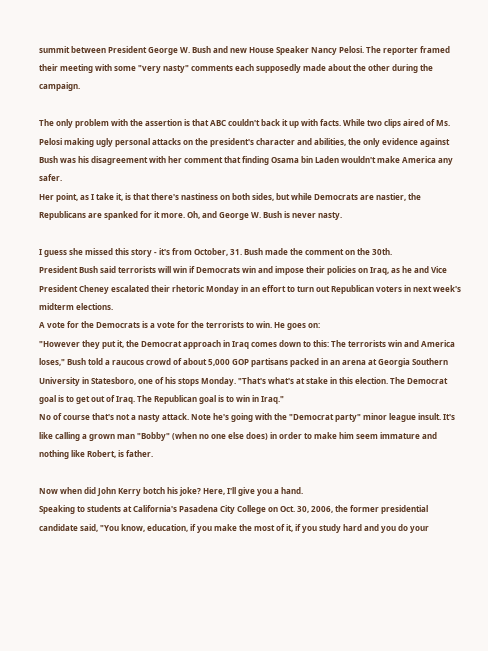summit between President George W. Bush and new House Speaker Nancy Pelosi. The reporter framed their meeting with some "very nasty" comments each supposedly made about the other during the campaign.

The only problem with the assertion is that ABC couldn't back it up with facts. While two clips aired of Ms. Pelosi making ugly personal attacks on the president's character and abilities, the only evidence against Bush was his disagreement with her comment that finding Osama bin Laden wouldn't make America any safer.
Her point, as I take it, is that there's nastiness on both sides, but while Democrats are nastier, the Republicans are spanked for it more. Oh, and George W. Bush is never nasty.

I guess she missed this story - it's from October, 31. Bush made the comment on the 30th.
President Bush said terrorists will win if Democrats win and impose their policies on Iraq, as he and Vice President Cheney escalated their rhetoric Monday in an effort to turn out Republican voters in next week's midterm elections.
A vote for the Democrats is a vote for the terrorists to win. He goes on:
"However they put it, the Democrat approach in Iraq comes down to this: The terrorists win and America loses," Bush told a raucous crowd of about 5,000 GOP partisans packed in an arena at Georgia Southern University in Statesboro, one of his stops Monday. "That's what's at stake in this election. The Democrat goal is to get out of Iraq. The Republican goal is to win in Iraq."
No of course that's not a nasty attack. Note he's going with the "Democrat party" minor league insult. It's like calling a grown man "Bobby" (when no one else does) in order to make him seem immature and nothing like Robert, is father.

Now when did John Kerry botch his joke? Here, I'll give you a hand.
Speaking to students at California's Pasadena City College on Oct. 30, 2006, the former presidential candidate said, "You know, education, if you make the most of it, if you study hard and you do your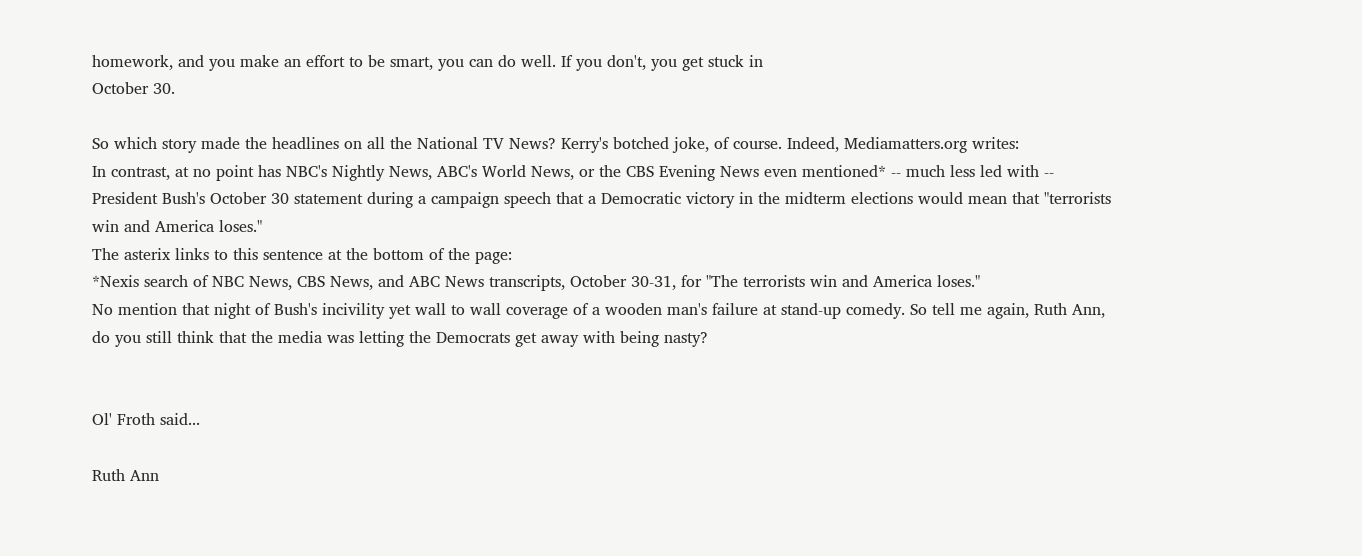homework, and you make an effort to be smart, you can do well. If you don't, you get stuck in
October 30.

So which story made the headlines on all the National TV News? Kerry's botched joke, of course. Indeed, Mediamatters.org writes:
In contrast, at no point has NBC's Nightly News, ABC's World News, or the CBS Evening News even mentioned* -- much less led with -- President Bush's October 30 statement during a campaign speech that a Democratic victory in the midterm elections would mean that "terrorists win and America loses."
The asterix links to this sentence at the bottom of the page:
*Nexis search of NBC News, CBS News, and ABC News transcripts, October 30-31, for "The terrorists win and America loses."
No mention that night of Bush's incivility yet wall to wall coverage of a wooden man's failure at stand-up comedy. So tell me again, Ruth Ann, do you still think that the media was letting the Democrats get away with being nasty?


Ol' Froth said...

Ruth Ann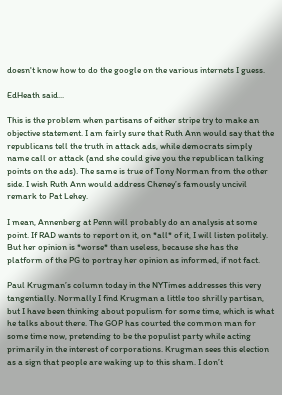doesn't know how to do the google on the various internets I guess.

EdHeath said...

This is the problem when partisans of either stripe try to make an objective statement. I am fairly sure that Ruth Ann would say that the republicans tell the truth in attack ads, while democrats simply name call or attack (and she could give you the republican talking points on the ads). The same is true of Tony Norman from the other side. I wish Ruth Ann would address Cheney’s famously uncivil remark to Pat Lehey.

I mean, Annenberg at Penn will probably do an analysis at some point. If RAD wants to report on it, on *all* of it, I will listen politely. But her opinion is *worse* than useless, because she has the platform of the PG to portray her opinion as informed, if not fact.

Paul Krugman’s column today in the NYTimes addresses this very tangentially. Normally I find Krugman a little too shrilly partisan, but I have been thinking about populism for some time, which is what he talks about there. The GOP has courted the common man for some time now, pretending to be the populist party while acting primarily in the interest of corporations. Krugman sees this election as a sign that people are waking up to this sham. I don’t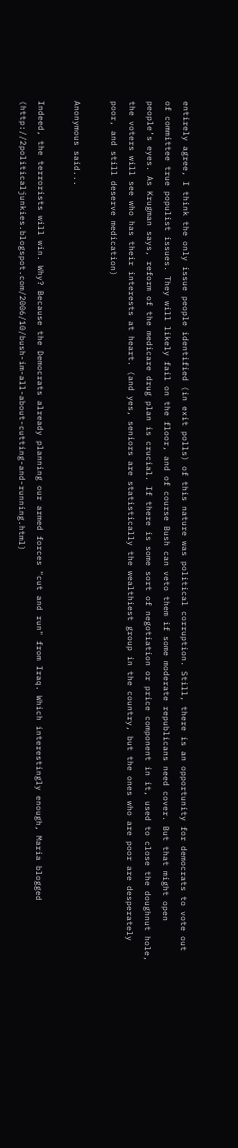entirely agree, I think the only issue people identified (in exit polls) of this nature was political corruption. Still, there is an opportunity for democrats to vote out of committee true populist issues. They will likely fail on the floor, and of course Bush can veto them if some moderate republicans need cover. But that might open people’s eyes. As Krugman says, reform of the medicare drug plan is crucial. If there is some sort of negotiation or price component in it, used to close the doughnut hole, the voters will see who has their interests at heart. (and yes, seniors are statistically the wealthiest group in the country, but the ones who are poor are desperately poor, and still deserve medication)

Anonymous said...

Indeed, the terrorists will win. Why? Because the Democrats already planning our armed forces "cut and run" from Iraq. Which interestingly enough, Maria blogged (http://2politicaljunkies.blogspot.com/2006/10/bush-im-all-about-cutting-and-running.html)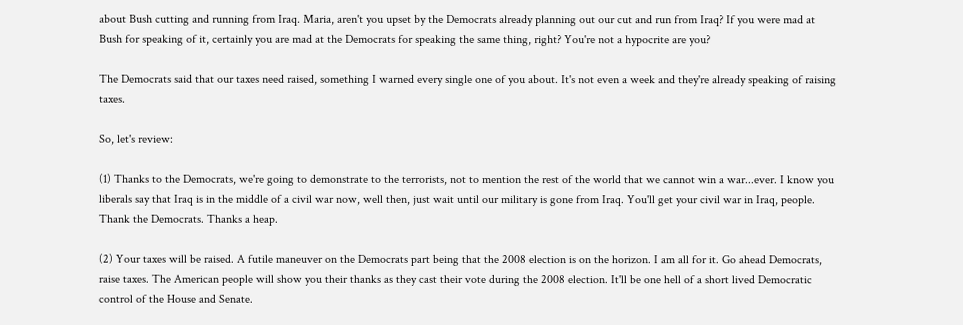about Bush cutting and running from Iraq. Maria, aren't you upset by the Democrats already planning out our cut and run from Iraq? If you were mad at Bush for speaking of it, certainly you are mad at the Democrats for speaking the same thing, right? You're not a hypocrite are you?

The Democrats said that our taxes need raised, something I warned every single one of you about. It's not even a week and they're already speaking of raising taxes.

So, let's review:

(1) Thanks to the Democrats, we're going to demonstrate to the terrorists, not to mention the rest of the world that we cannot win a war...ever. I know you liberals say that Iraq is in the middle of a civil war now, well then, just wait until our military is gone from Iraq. You'll get your civil war in Iraq, people. Thank the Democrats. Thanks a heap.

(2) Your taxes will be raised. A futile maneuver on the Democrats part being that the 2008 election is on the horizon. I am all for it. Go ahead Democrats, raise taxes. The American people will show you their thanks as they cast their vote during the 2008 election. It'll be one hell of a short lived Democratic control of the House and Senate.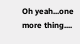Oh yeah...one more thing....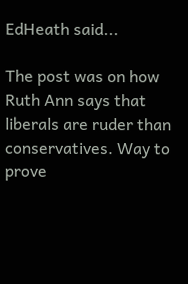EdHeath said...

The post was on how Ruth Ann says that liberals are ruder than conservatives. Way to prove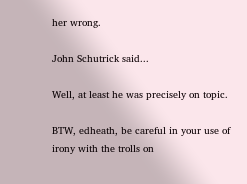her wrong.

John Schutrick said...

Well, at least he was precisely on topic.

BTW, edheath, be careful in your use of irony with the trolls on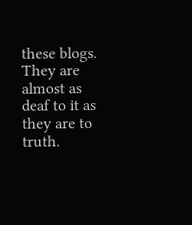these blogs. They are almost as deaf to it as they are to truth.